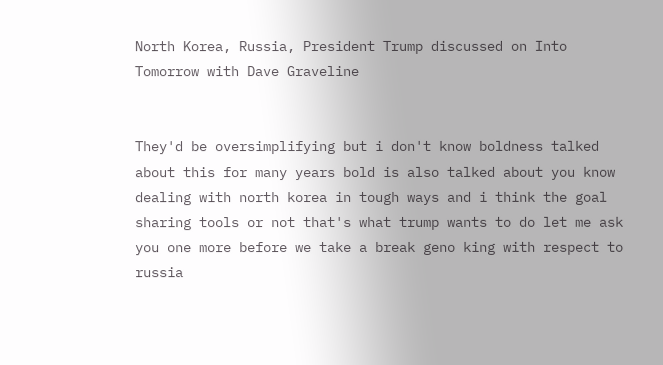North Korea, Russia, President Trump discussed on Into Tomorrow with Dave Graveline


They'd be oversimplifying but i don't know boldness talked about this for many years bold is also talked about you know dealing with north korea in tough ways and i think the goal sharing tools or not that's what trump wants to do let me ask you one more before we take a break geno king with respect to russia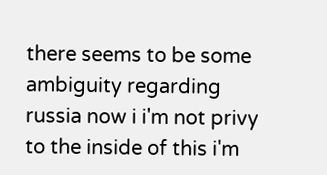there seems to be some ambiguity regarding russia now i i'm not privy to the inside of this i'm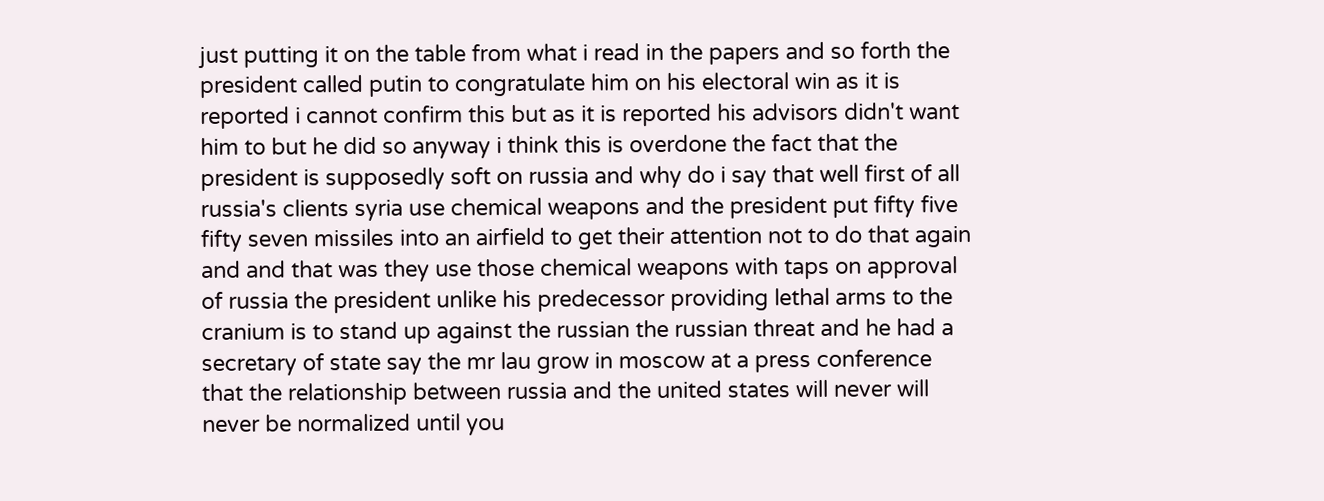just putting it on the table from what i read in the papers and so forth the president called putin to congratulate him on his electoral win as it is reported i cannot confirm this but as it is reported his advisors didn't want him to but he did so anyway i think this is overdone the fact that the president is supposedly soft on russia and why do i say that well first of all russia's clients syria use chemical weapons and the president put fifty five fifty seven missiles into an airfield to get their attention not to do that again and and that was they use those chemical weapons with taps on approval of russia the president unlike his predecessor providing lethal arms to the cranium is to stand up against the russian the russian threat and he had a secretary of state say the mr lau grow in moscow at a press conference that the relationship between russia and the united states will never will never be normalized until you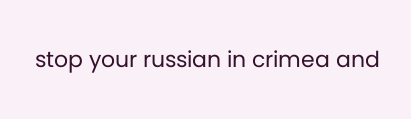stop your russian in crimea and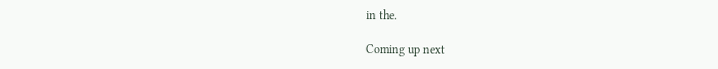in the.

Coming up next